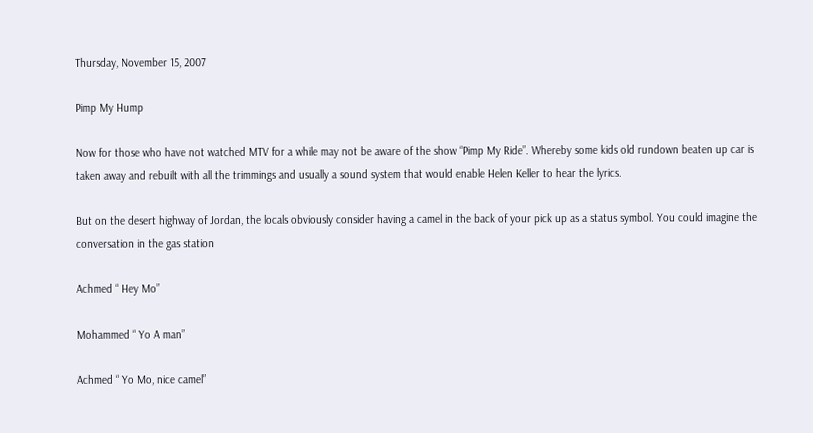Thursday, November 15, 2007

Pimp My Hump

Now for those who have not watched MTV for a while may not be aware of the show “Pimp My Ride”. Whereby some kids old rundown beaten up car is taken away and rebuilt with all the trimmings and usually a sound system that would enable Helen Keller to hear the lyrics.

But on the desert highway of Jordan, the locals obviously consider having a camel in the back of your pick up as a status symbol. You could imagine the conversation in the gas station

Achmed “ Hey Mo”

Mohammed “ Yo A man”

Achmed “ Yo Mo, nice camel”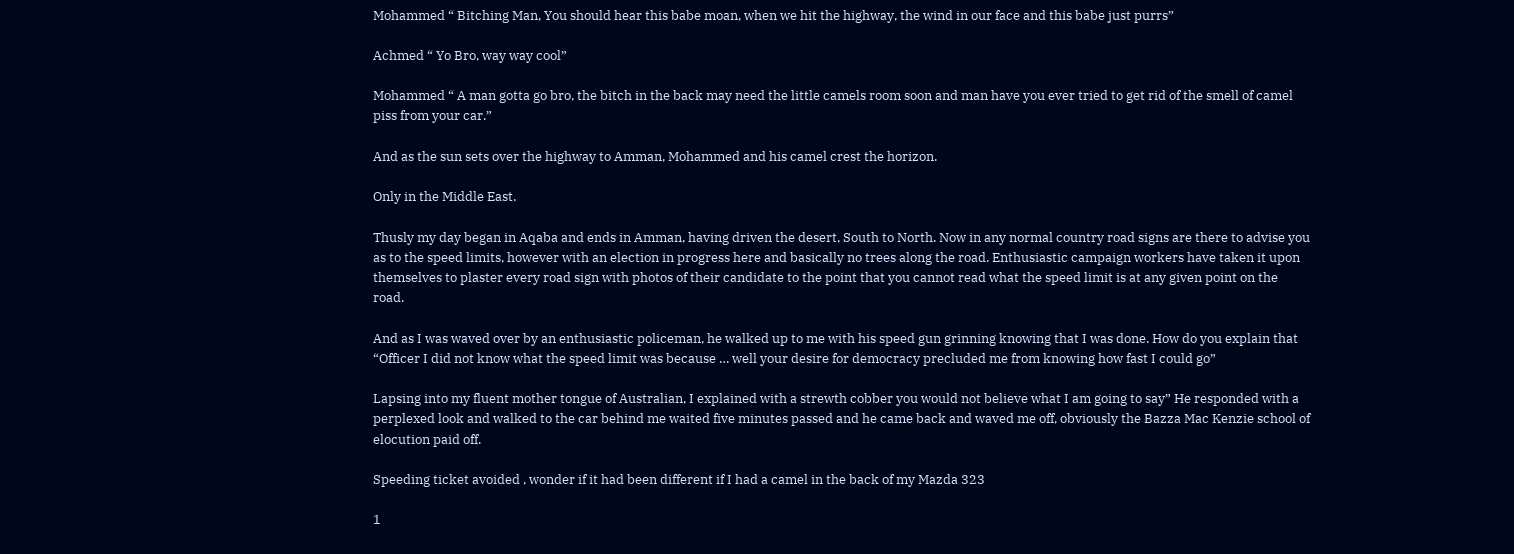Mohammed “ Bitching Man, You should hear this babe moan, when we hit the highway, the wind in our face and this babe just purrs”

Achmed “ Yo Bro, way way cool”

Mohammed “ A man gotta go bro, the bitch in the back may need the little camels room soon and man have you ever tried to get rid of the smell of camel piss from your car.”

And as the sun sets over the highway to Amman, Mohammed and his camel crest the horizon.

Only in the Middle East.

Thusly my day began in Aqaba and ends in Amman, having driven the desert, South to North. Now in any normal country road signs are there to advise you as to the speed limits, however with an election in progress here and basically no trees along the road. Enthusiastic campaign workers have taken it upon themselves to plaster every road sign with photos of their candidate to the point that you cannot read what the speed limit is at any given point on the road.

And as I was waved over by an enthusiastic policeman, he walked up to me with his speed gun grinning knowing that I was done. How do you explain that “Officer I did not know what the speed limit was because … well your desire for democracy precluded me from knowing how fast I could go”

Lapsing into my fluent mother tongue of Australian, I explained with a strewth cobber you would not believe what I am going to say” He responded with a perplexed look and walked to the car behind me waited five minutes passed and he came back and waved me off, obviously the Bazza Mac Kenzie school of elocution paid off.

Speeding ticket avoided , wonder if it had been different if I had a camel in the back of my Mazda 323

1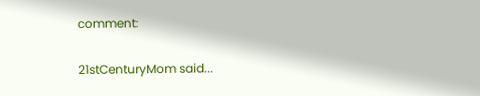comment:

21stCenturyMom said...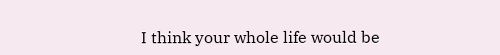I think your whole life would be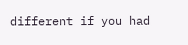different if you had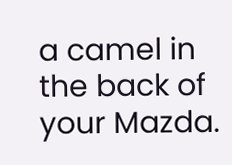a camel in the back of your Mazda.